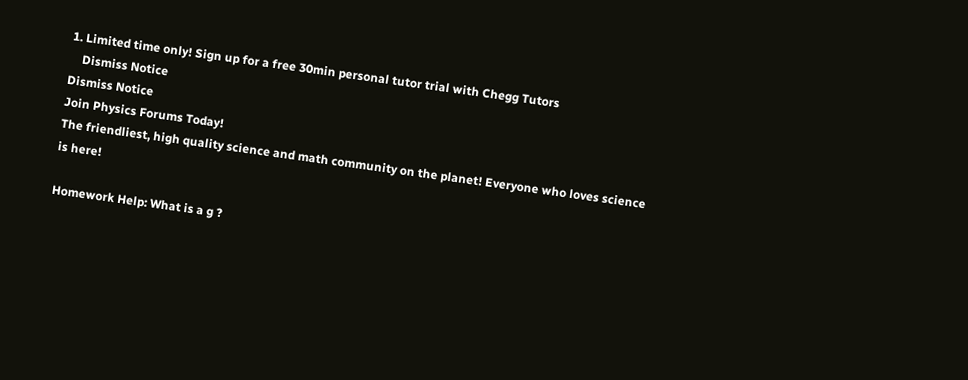1. Limited time only! Sign up for a free 30min personal tutor trial with Chegg Tutors
    Dismiss Notice
Dismiss Notice
Join Physics Forums Today!
The friendliest, high quality science and math community on the planet! Everyone who loves science is here!

Homework Help: What is a g ?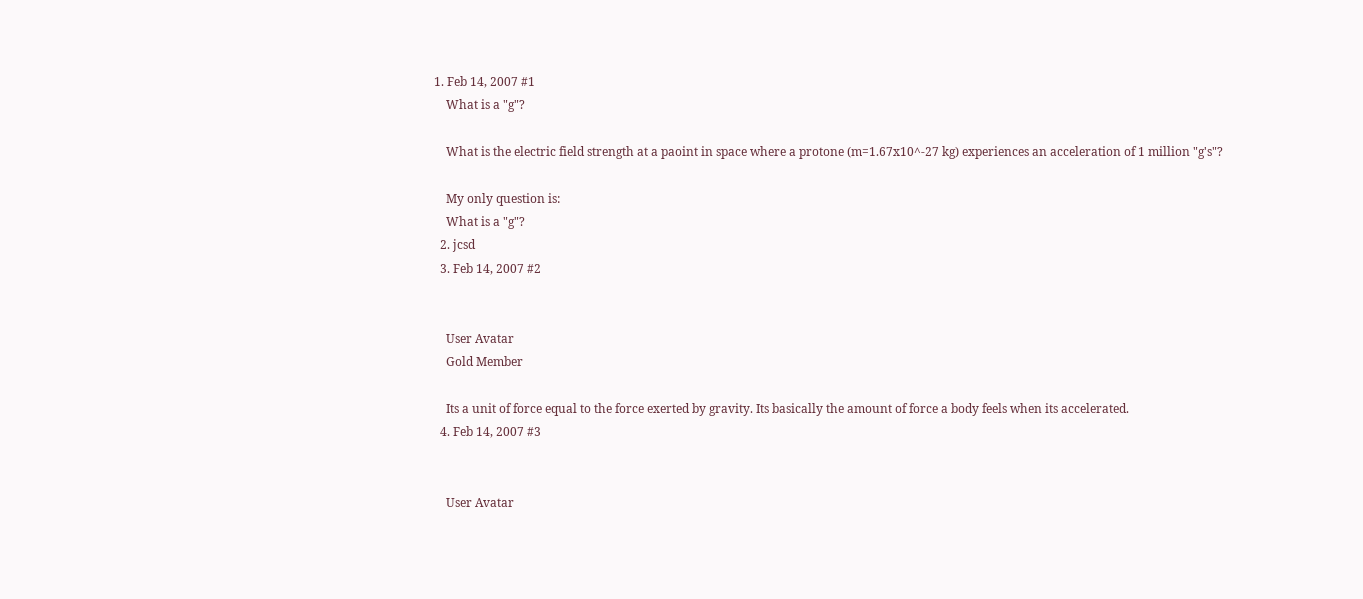1. Feb 14, 2007 #1
    What is a "g"?

    What is the electric field strength at a paoint in space where a protone (m=1.67x10^-27 kg) experiences an acceleration of 1 million "g's"?

    My only question is:
    What is a "g"?
  2. jcsd
  3. Feb 14, 2007 #2


    User Avatar
    Gold Member

    Its a unit of force equal to the force exerted by gravity. Its basically the amount of force a body feels when its accelerated.
  4. Feb 14, 2007 #3


    User Avatar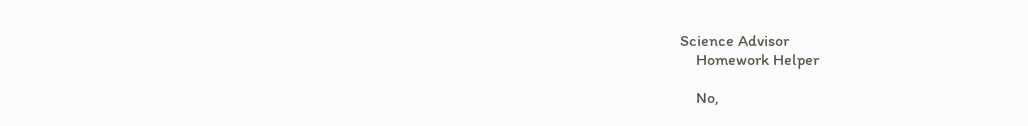Science Advisor
    Homework Helper

    No,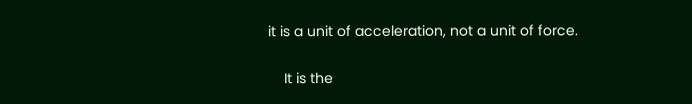it is a unit of acceleration, not a unit of force.

    It is the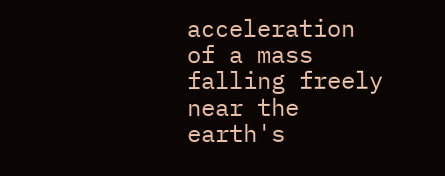acceleration of a mass falling freely near the earth's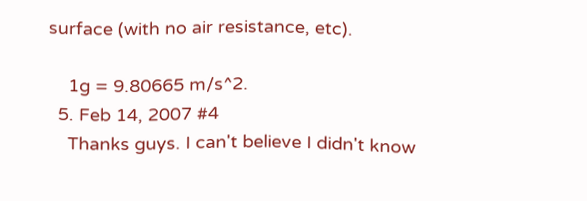surface (with no air resistance, etc).

    1g = 9.80665 m/s^2.
  5. Feb 14, 2007 #4
    Thanks guys. I can't believe I didn't know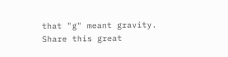that "g" meant gravity.
Share this great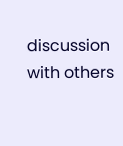discussion with others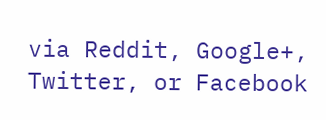via Reddit, Google+, Twitter, or Facebook